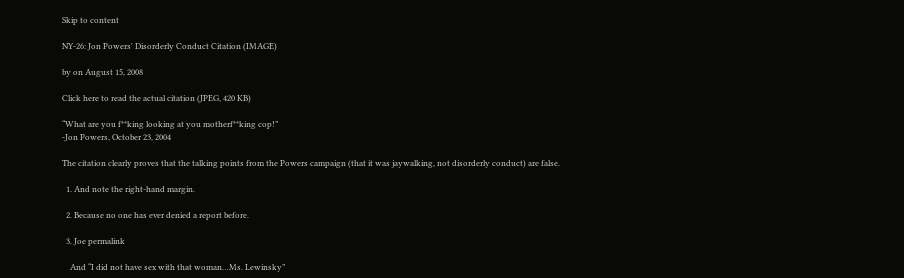Skip to content

NY-26: Jon Powers' Disorderly Conduct Citation (IMAGE)

by on August 15, 2008

Click here to read the actual citation (JPEG, 420 KB)

“What are you f**king looking at you motherf**king cop!”
-Jon Powers, October 23, 2004

The citation clearly proves that the talking points from the Powers campaign (that it was jaywalking, not disorderly conduct) are false.

  1. And note the right-hand margin.

  2. Because no one has ever denied a report before.

  3. Joe permalink

    And “I did not have sex with that woman…Ms. Lewinsky”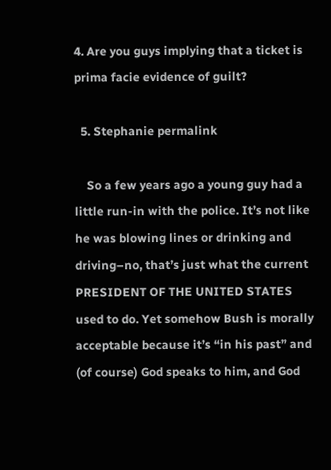4. Are you guys implying that a ticket is prima facie evidence of guilt?

  5. Stephanie permalink

    So a few years ago a young guy had a little run-in with the police. It’s not like he was blowing lines or drinking and driving–no, that’s just what the current PRESIDENT OF THE UNITED STATES used to do. Yet somehow Bush is morally acceptable because it’s “in his past” and (of course) God speaks to him, and God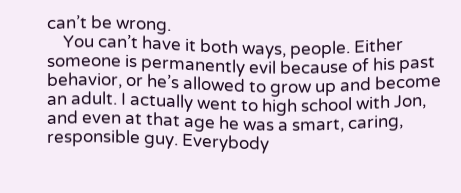can’t be wrong.
    You can’t have it both ways, people. Either someone is permanently evil because of his past behavior, or he’s allowed to grow up and become an adult. I actually went to high school with Jon, and even at that age he was a smart, caring, responsible guy. Everybody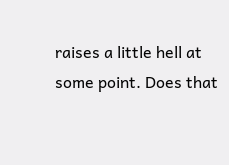raises a little hell at some point. Does that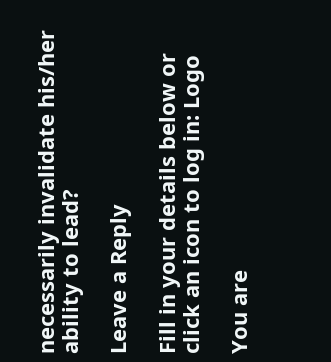necessarily invalidate his/her ability to lead?

Leave a Reply

Fill in your details below or click an icon to log in: Logo

You are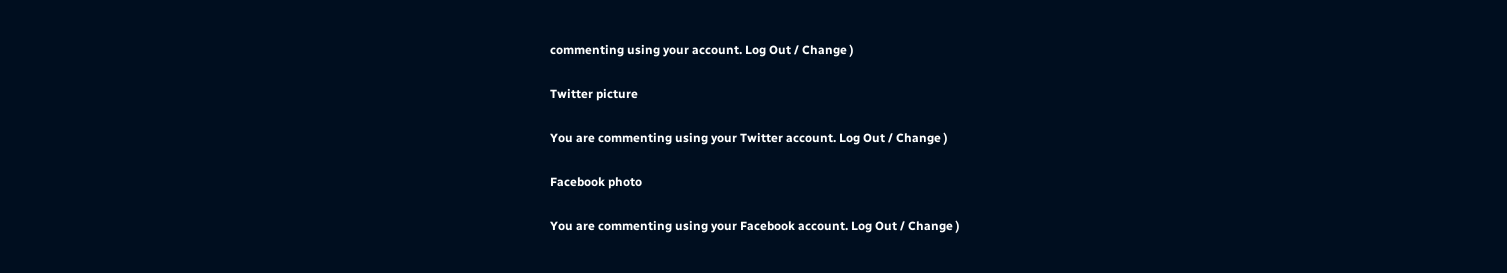commenting using your account. Log Out / Change )

Twitter picture

You are commenting using your Twitter account. Log Out / Change )

Facebook photo

You are commenting using your Facebook account. Log Out / Change )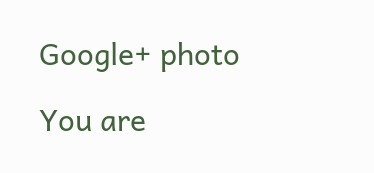Google+ photo

You are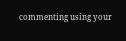commenting using your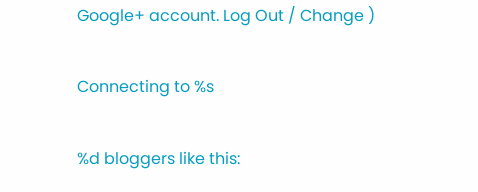Google+ account. Log Out / Change )

Connecting to %s

%d bloggers like this: